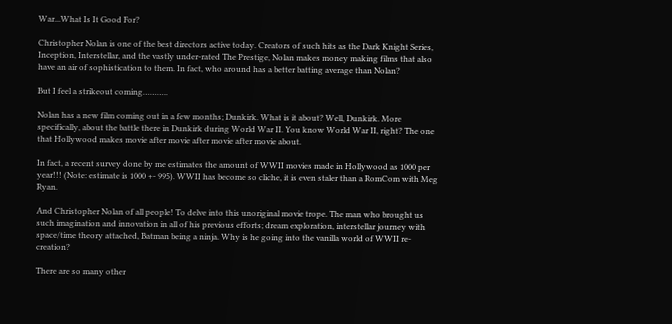War...What Is It Good For?

Christopher Nolan is one of the best directors active today. Creators of such hits as the Dark Knight Series, Inception, Interstellar, and the vastly under-rated The Prestige, Nolan makes money making films that also have an air of sophistication to them. In fact, who around has a better batting average than Nolan?

But I feel a strikeout coming………..

Nolan has a new film coming out in a few months; Dunkirk. What is it about? Well, Dunkirk. More specifically, about the battle there in Dunkirk during World War II. You know World War II, right? The one that Hollywood makes movie after movie after movie after movie about.

In fact, a recent survey done by me estimates the amount of WWII movies made in Hollywood as 1000 per year!!! (Note: estimate is 1000 +- 995). WWII has become so cliche, it is even staler than a RomCom with Meg Ryan.

And Christopher Nolan of all people! To delve into this unoriginal movie trope. The man who brought us such imagination and innovation in all of his previous efforts; dream exploration, interstellar journey with space/time theory attached, Batman being a ninja. Why is he going into the vanilla world of WWII re-creation?

There are so many other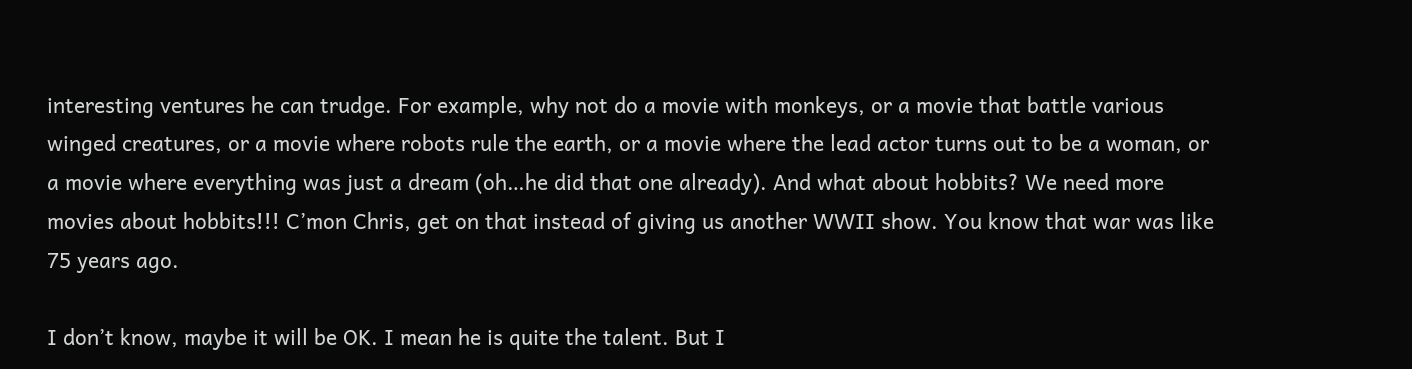interesting ventures he can trudge. For example, why not do a movie with monkeys, or a movie that battle various winged creatures, or a movie where robots rule the earth, or a movie where the lead actor turns out to be a woman, or a movie where everything was just a dream (oh…he did that one already). And what about hobbits? We need more movies about hobbits!!! C’mon Chris, get on that instead of giving us another WWII show. You know that war was like 75 years ago.

I don’t know, maybe it will be OK. I mean he is quite the talent. But I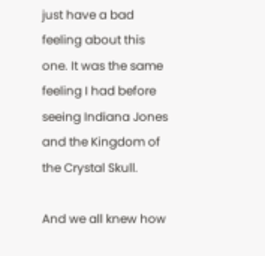just have a bad feeling about this one. It was the same feeling I had before seeing Indiana Jones and the Kingdom of the Crystal Skull.

And we all knew how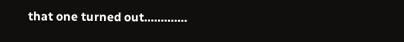that one turned out………….